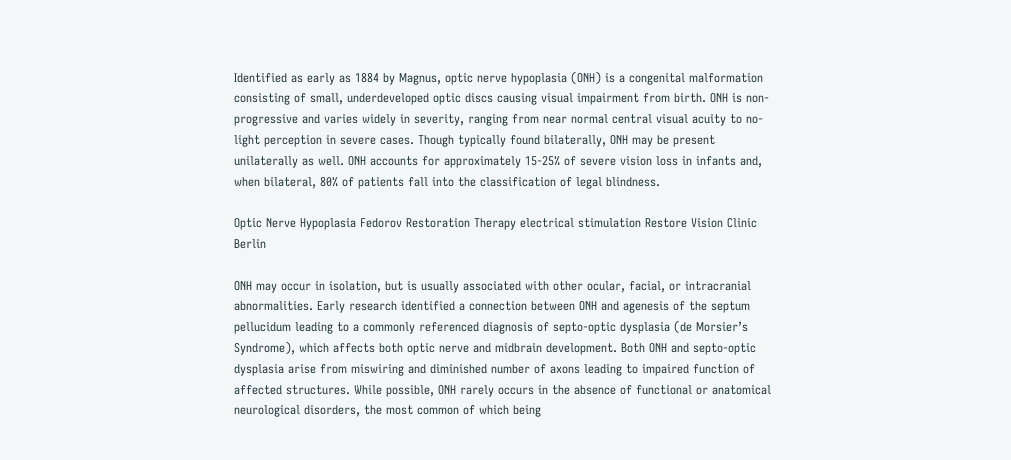Identified as early as 1884 by Magnus, optic nerve hypoplasia (ONH) is a congenital malformation consisting of small, underdeveloped optic discs causing visual impairment from birth. ONH is non-progressive and varies widely in severity, ranging from near normal central visual acuity to no-light perception in severe cases. Though typically found bilaterally, ONH may be present unilaterally as well. ONH accounts for approximately 15-25% of severe vision loss in infants and, when bilateral, 80% of patients fall into the classification of legal blindness.

Optic Nerve Hypoplasia Fedorov Restoration Therapy electrical stimulation Restore Vision Clinic Berlin

ONH may occur in isolation, but is usually associated with other ocular, facial, or intracranial abnormalities. Early research identified a connection between ONH and agenesis of the septum pellucidum leading to a commonly referenced diagnosis of septo-optic dysplasia (de Morsier’s Syndrome), which affects both optic nerve and midbrain development. Both ONH and septo-optic dysplasia arise from miswiring and diminished number of axons leading to impaired function of affected structures. While possible, ONH rarely occurs in the absence of functional or anatomical neurological disorders, the most common of which being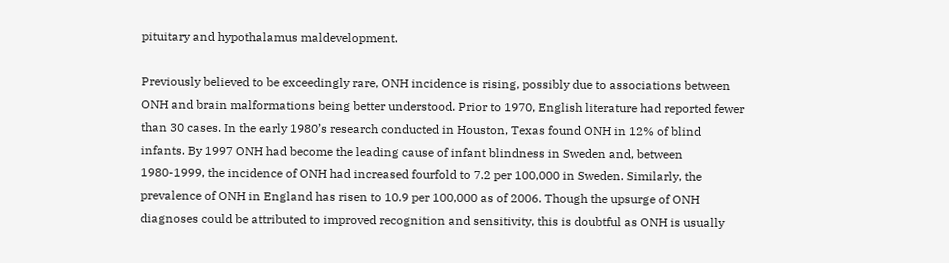pituitary and hypothalamus maldevelopment.

Previously believed to be exceedingly rare, ONH incidence is rising, possibly due to associations between ONH and brain malformations being better understood. Prior to 1970, English literature had reported fewer than 30 cases. In the early 1980’s research conducted in Houston, Texas found ONH in 12% of blind infants. By 1997 ONH had become the leading cause of infant blindness in Sweden and, between 1980-1999, the incidence of ONH had increased fourfold to 7.2 per 100,000 in Sweden. Similarly, the prevalence of ONH in England has risen to 10.9 per 100,000 as of 2006. Though the upsurge of ONH diagnoses could be attributed to improved recognition and sensitivity, this is doubtful as ONH is usually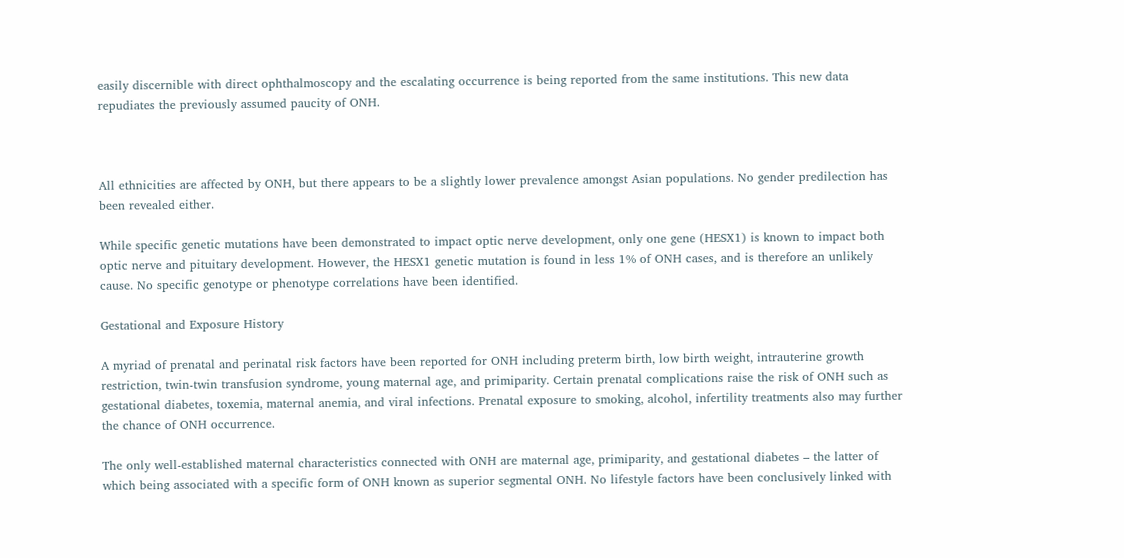easily discernible with direct ophthalmoscopy and the escalating occurrence is being reported from the same institutions. This new data repudiates the previously assumed paucity of ONH.



All ethnicities are affected by ONH, but there appears to be a slightly lower prevalence amongst Asian populations. No gender predilection has been revealed either.

While specific genetic mutations have been demonstrated to impact optic nerve development, only one gene (HESX1) is known to impact both optic nerve and pituitary development. However, the HESX1 genetic mutation is found in less 1% of ONH cases, and is therefore an unlikely cause. No specific genotype or phenotype correlations have been identified.

Gestational and Exposure History

A myriad of prenatal and perinatal risk factors have been reported for ONH including preterm birth, low birth weight, intrauterine growth restriction, twin-twin transfusion syndrome, young maternal age, and primiparity. Certain prenatal complications raise the risk of ONH such as gestational diabetes, toxemia, maternal anemia, and viral infections. Prenatal exposure to smoking, alcohol, infertility treatments also may further the chance of ONH occurrence.

The only well-established maternal characteristics connected with ONH are maternal age, primiparity, and gestational diabetes – the latter of which being associated with a specific form of ONH known as superior segmental ONH. No lifestyle factors have been conclusively linked with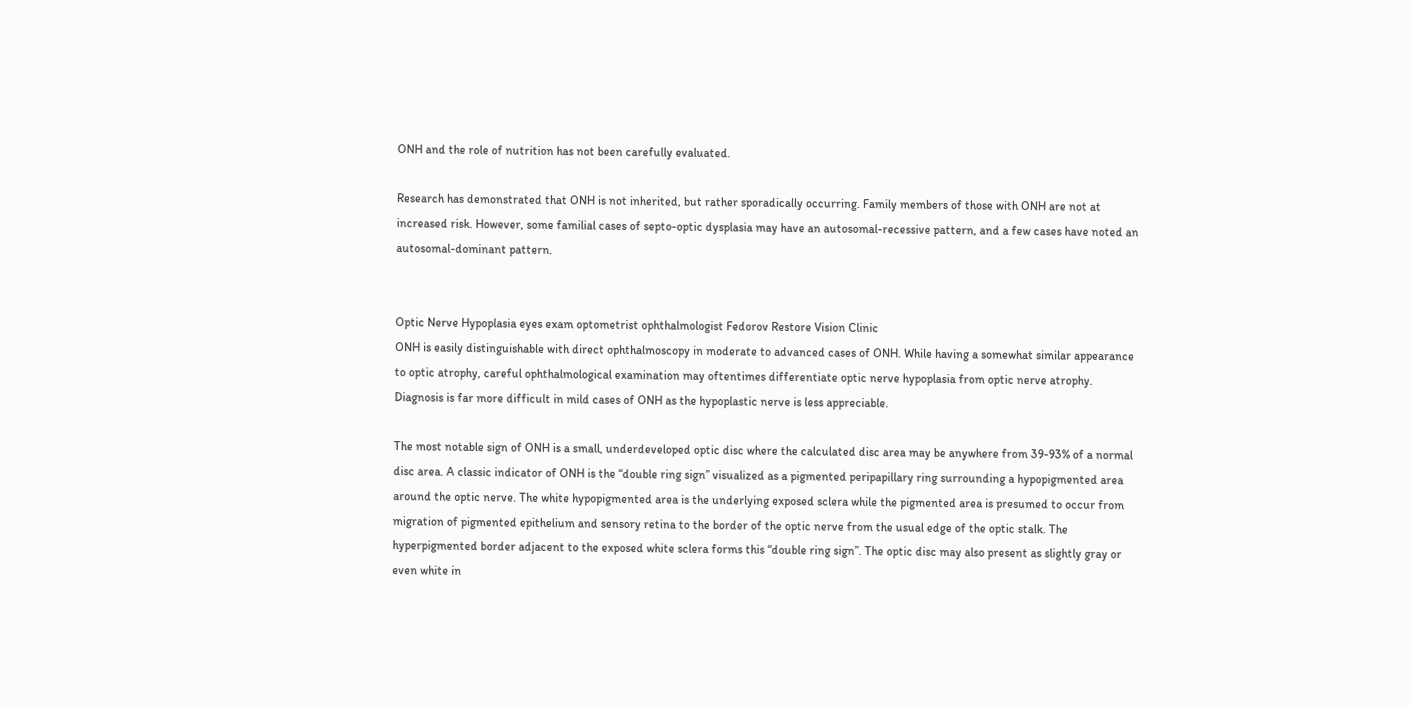ONH and the role of nutrition has not been carefully evaluated.

Research has demonstrated that ONH is not inherited, but rather sporadically occurring. Family members of those with ONH are not at increased risk. However, some familial cases of septo-optic dysplasia may have an autosomal-recessive pattern, and a few cases have noted an autosomal-dominant pattern.


Optic Nerve Hypoplasia eyes exam optometrist ophthalmologist Fedorov Restore Vision Clinic
ONH is easily distinguishable with direct ophthalmoscopy in moderate to advanced cases of ONH. While having a somewhat similar appearance to optic atrophy, careful ophthalmological examination may oftentimes differentiate optic nerve hypoplasia from optic nerve atrophy. Diagnosis is far more difficult in mild cases of ONH as the hypoplastic nerve is less appreciable.

The most notable sign of ONH is a small, underdeveloped optic disc where the calculated disc area may be anywhere from 39-93% of a normal disc area. A classic indicator of ONH is the “double ring sign” visualized as a pigmented peripapillary ring surrounding a hypopigmented area around the optic nerve. The white hypopigmented area is the underlying exposed sclera while the pigmented area is presumed to occur from migration of pigmented epithelium and sensory retina to the border of the optic nerve from the usual edge of the optic stalk. The hyperpigmented border adjacent to the exposed white sclera forms this “double ring sign”. The optic disc may also present as slightly gray or even white in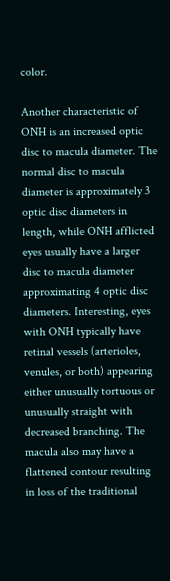color.

Another characteristic of ONH is an increased optic disc to macula diameter. The normal disc to macula diameter is approximately 3 optic disc diameters in length, while ONH afflicted eyes usually have a larger disc to macula diameter approximating 4 optic disc diameters. Interesting, eyes with ONH typically have retinal vessels (arterioles, venules, or both) appearing either unusually tortuous or unusually straight with decreased branching. The macula also may have a flattened contour resulting in loss of the traditional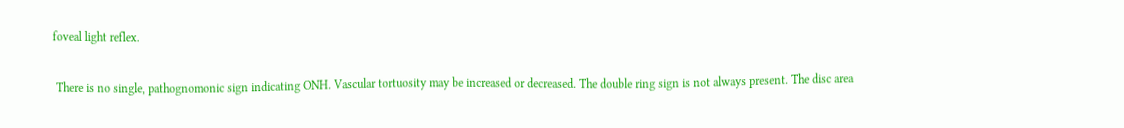foveal light reflex.

 There is no single, pathognomonic sign indicating ONH. Vascular tortuosity may be increased or decreased. The double ring sign is not always present. The disc area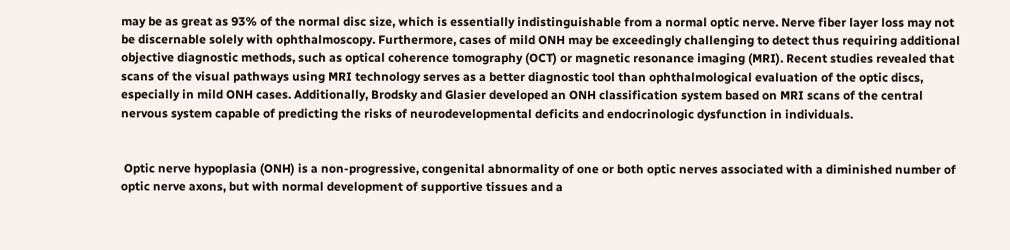may be as great as 93% of the normal disc size, which is essentially indistinguishable from a normal optic nerve. Nerve fiber layer loss may not be discernable solely with ophthalmoscopy. Furthermore, cases of mild ONH may be exceedingly challenging to detect thus requiring additional objective diagnostic methods, such as optical coherence tomography (OCT) or magnetic resonance imaging (MRI). Recent studies revealed that scans of the visual pathways using MRI technology serves as a better diagnostic tool than ophthalmological evaluation of the optic discs, especially in mild ONH cases. Additionally, Brodsky and Glasier developed an ONH classification system based on MRI scans of the central nervous system capable of predicting the risks of neurodevelopmental deficits and endocrinologic dysfunction in individuals.


 Optic nerve hypoplasia (ONH) is a non-progressive, congenital abnormality of one or both optic nerves associated with a diminished number of optic nerve axons, but with normal development of supportive tissues and a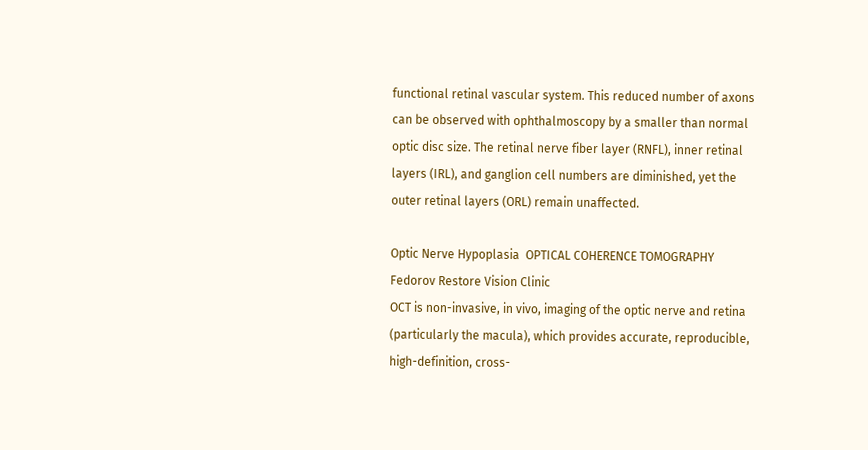functional retinal vascular system. This reduced number of axons can be observed with ophthalmoscopy by a smaller than normal optic disc size. The retinal nerve fiber layer (RNFL), inner retinal layers (IRL), and ganglion cell numbers are diminished, yet the outer retinal layers (ORL) remain unaffected.

Optic Nerve Hypoplasia  OPTICAL COHERENCE TOMOGRAPHY Fedorov Restore Vision Clinic
OCT is non-invasive, in vivo, imaging of the optic nerve and retina (particularly the macula), which provides accurate, reproducible, high-definition, cross-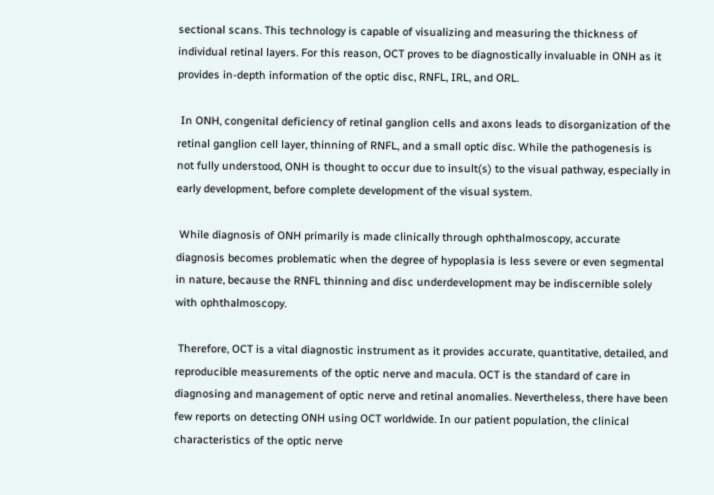sectional scans. This technology is capable of visualizing and measuring the thickness of individual retinal layers. For this reason, OCT proves to be diagnostically invaluable in ONH as it provides in-depth information of the optic disc, RNFL, IRL, and ORL.

 In ONH, congenital deficiency of retinal ganglion cells and axons leads to disorganization of the retinal ganglion cell layer, thinning of RNFL, and a small optic disc. While the pathogenesis is not fully understood, ONH is thought to occur due to insult(s) to the visual pathway, especially in early development, before complete development of the visual system.

 While diagnosis of ONH primarily is made clinically through ophthalmoscopy, accurate diagnosis becomes problematic when the degree of hypoplasia is less severe or even segmental in nature, because the RNFL thinning and disc underdevelopment may be indiscernible solely with ophthalmoscopy.

 Therefore, OCT is a vital diagnostic instrument as it provides accurate, quantitative, detailed, and reproducible measurements of the optic nerve and macula. OCT is the standard of care in diagnosing and management of optic nerve and retinal anomalies. Nevertheless, there have been few reports on detecting ONH using OCT worldwide. In our patient population, the clinical characteristics of the optic nerve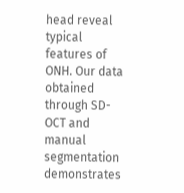head reveal typical features of ONH. Our data obtained through SD-OCT and manual segmentation demonstrates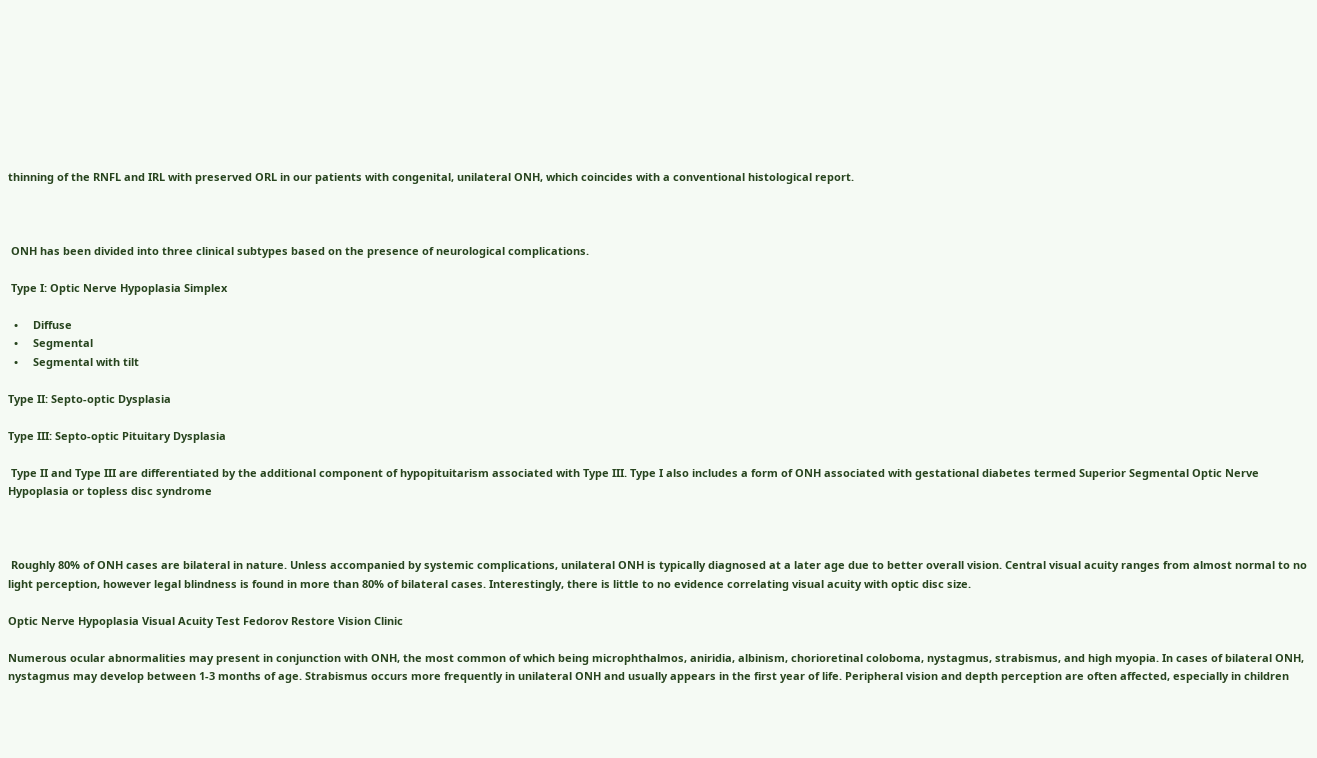thinning of the RNFL and IRL with preserved ORL in our patients with congenital, unilateral ONH, which coincides with a conventional histological report.



 ONH has been divided into three clinical subtypes based on the presence of neurological complications.

 Type I: Optic Nerve Hypoplasia Simplex

  •     Diffuse
  •     Segmental
  •     Segmental with tilt

Type II: Septo-optic Dysplasia

Type III: Septo-optic Pituitary Dysplasia

 Type II and Type III are differentiated by the additional component of hypopituitarism associated with Type III. Type I also includes a form of ONH associated with gestational diabetes termed Superior Segmental Optic Nerve Hypoplasia or topless disc syndrome



 Roughly 80% of ONH cases are bilateral in nature. Unless accompanied by systemic complications, unilateral ONH is typically diagnosed at a later age due to better overall vision. Central visual acuity ranges from almost normal to no light perception, however legal blindness is found in more than 80% of bilateral cases. Interestingly, there is little to no evidence correlating visual acuity with optic disc size.

Optic Nerve Hypoplasia Visual Acuity Test Fedorov Restore Vision Clinic

Numerous ocular abnormalities may present in conjunction with ONH, the most common of which being microphthalmos, aniridia, albinism, chorioretinal coloboma, nystagmus, strabismus, and high myopia. In cases of bilateral ONH, nystagmus may develop between 1-3 months of age. Strabismus occurs more frequently in unilateral ONH and usually appears in the first year of life. Peripheral vision and depth perception are often affected, especially in children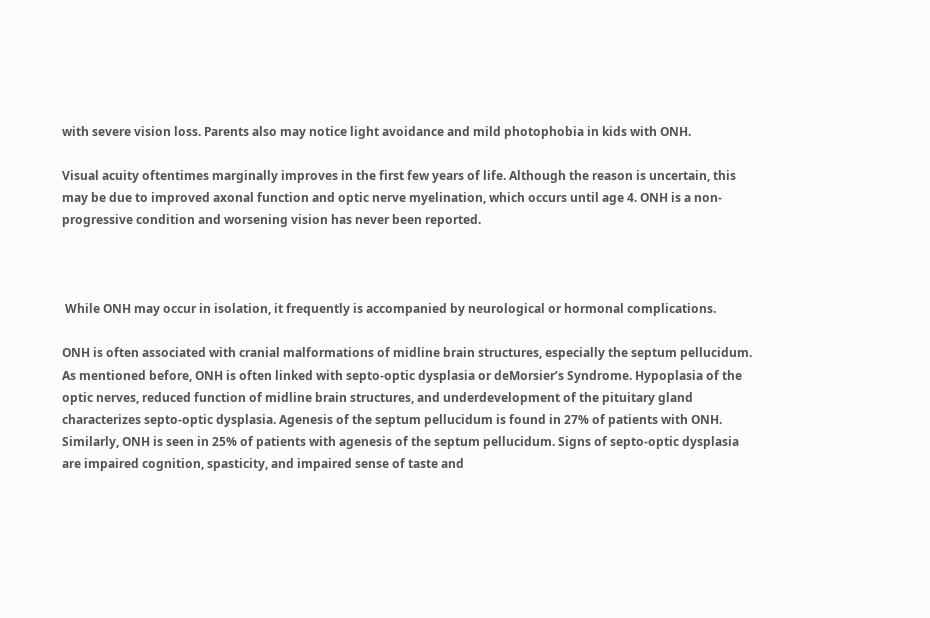with severe vision loss. Parents also may notice light avoidance and mild photophobia in kids with ONH.

Visual acuity oftentimes marginally improves in the first few years of life. Although the reason is uncertain, this may be due to improved axonal function and optic nerve myelination, which occurs until age 4. ONH is a non-progressive condition and worsening vision has never been reported.



 While ONH may occur in isolation, it frequently is accompanied by neurological or hormonal complications.

ONH is often associated with cranial malformations of midline brain structures, especially the septum pellucidum. As mentioned before, ONH is often linked with septo-optic dysplasia or deMorsier’s Syndrome. Hypoplasia of the optic nerves, reduced function of midline brain structures, and underdevelopment of the pituitary gland characterizes septo-optic dysplasia. Agenesis of the septum pellucidum is found in 27% of patients with ONH. Similarly, ONH is seen in 25% of patients with agenesis of the septum pellucidum. Signs of septo-optic dysplasia are impaired cognition, spasticity, and impaired sense of taste and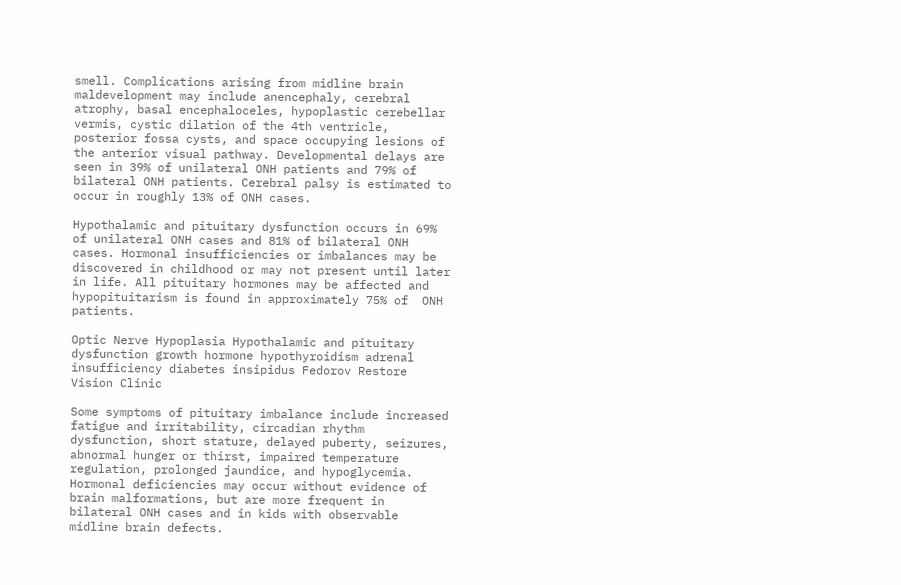smell. Complications arising from midline brain maldevelopment may include anencephaly, cerebral atrophy, basal encephaloceles, hypoplastic cerebellar vermis, cystic dilation of the 4th ventricle, posterior fossa cysts, and space occupying lesions of the anterior visual pathway. Developmental delays are seen in 39% of unilateral ONH patients and 79% of bilateral ONH patients. Cerebral palsy is estimated to occur in roughly 13% of ONH cases.

Hypothalamic and pituitary dysfunction occurs in 69% of unilateral ONH cases and 81% of bilateral ONH cases. Hormonal insufficiencies or imbalances may be discovered in childhood or may not present until later in life. All pituitary hormones may be affected and hypopituitarism is found in approximately 75% of  ONH patients.

Optic Nerve Hypoplasia Hypothalamic and pituitary dysfunction growth hormone hypothyroidism adrenal insufficiency diabetes insipidus Fedorov Restore Vision Clinic

Some symptoms of pituitary imbalance include increased fatigue and irritability, circadian rhythm dysfunction, short stature, delayed puberty, seizures, abnormal hunger or thirst, impaired temperature regulation, prolonged jaundice, and hypoglycemia. Hormonal deficiencies may occur without evidence of brain malformations, but are more frequent in bilateral ONH cases and in kids with observable midline brain defects.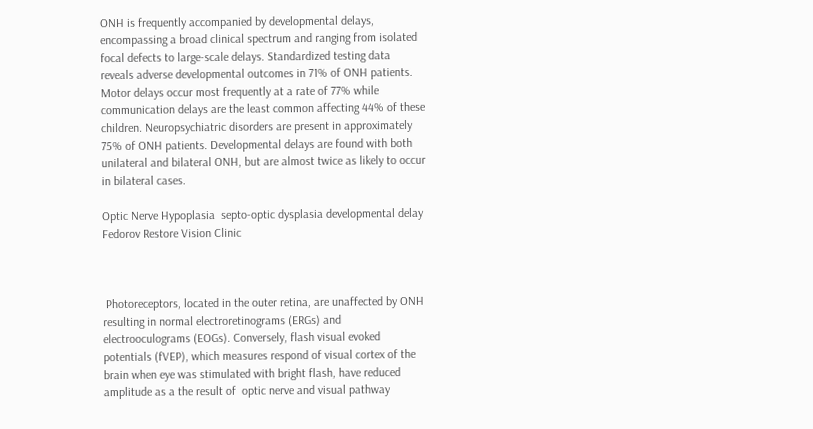ONH is frequently accompanied by developmental delays, encompassing a broad clinical spectrum and ranging from isolated focal defects to large-scale delays. Standardized testing data reveals adverse developmental outcomes in 71% of ONH patients. Motor delays occur most frequently at a rate of 77% while communication delays are the least common affecting 44% of these children. Neuropsychiatric disorders are present in approximately 75% of ONH patients. Developmental delays are found with both unilateral and bilateral ONH, but are almost twice as likely to occur in bilateral cases.

Optic Nerve Hypoplasia  septo-optic dysplasia developmental delay Fedorov Restore Vision Clinic



 Photoreceptors, located in the outer retina, are unaffected by ONH resulting in normal electroretinograms (ERGs) and electrooculograms (EOGs). Conversely, flash visual evoked potentials (fVEP), which measures respond of visual cortex of the brain when eye was stimulated with bright flash, have reduced amplitude as a the result of  optic nerve and visual pathway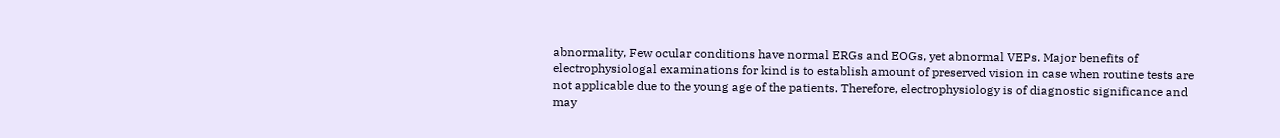abnormality, Few ocular conditions have normal ERGs and EOGs, yet abnormal VEPs. Major benefits of electrophysiologal examinations for kind is to establish amount of preserved vision in case when routine tests are not applicable due to the young age of the patients. Therefore, electrophysiology is of diagnostic significance and may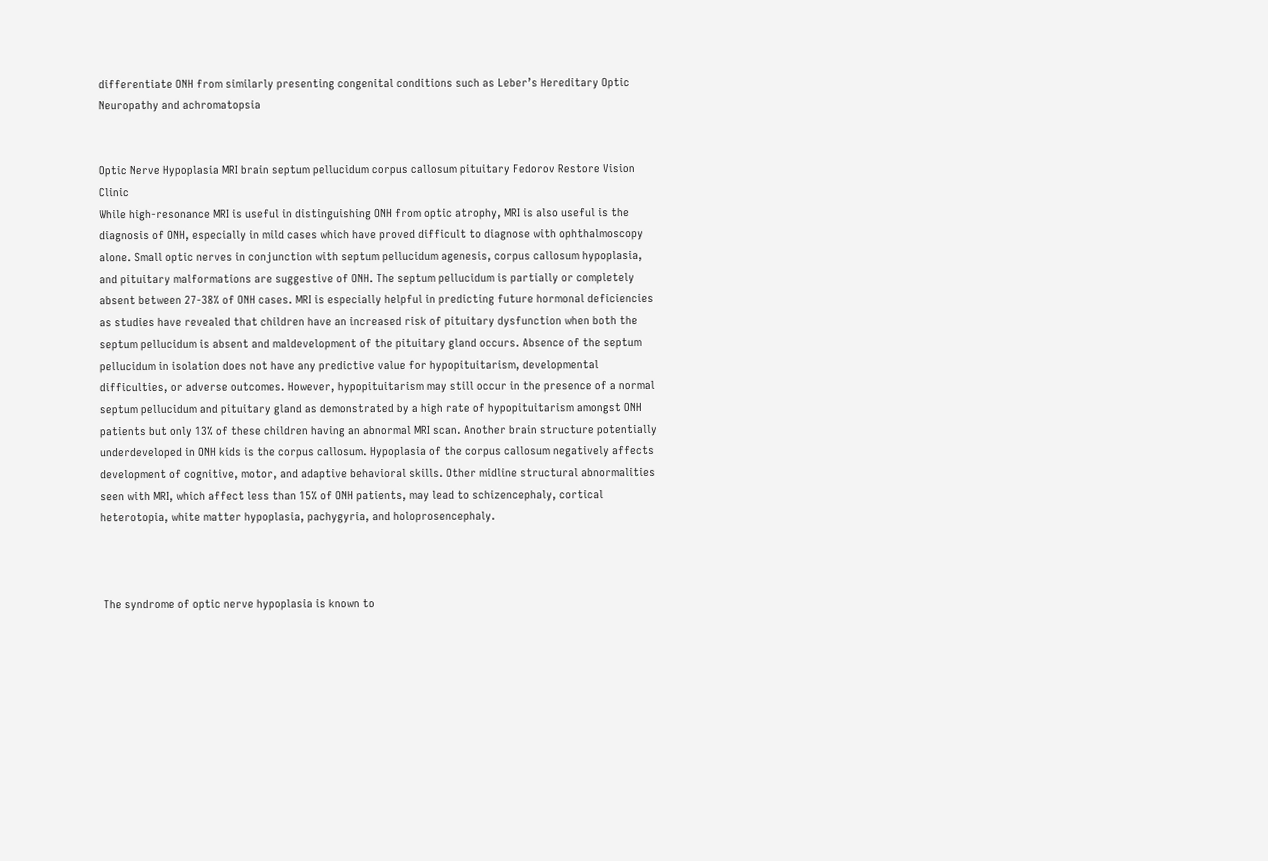differentiate ONH from similarly presenting congenital conditions such as Leber’s Hereditary Optic Neuropathy and achromatopsia


Optic Nerve Hypoplasia MRI brain septum pellucidum corpus callosum pituitary Fedorov Restore Vision Clinic
While high-resonance MRI is useful in distinguishing ONH from optic atrophy, MRI is also useful is the diagnosis of ONH, especially in mild cases which have proved difficult to diagnose with ophthalmoscopy alone. Small optic nerves in conjunction with septum pellucidum agenesis, corpus callosum hypoplasia, and pituitary malformations are suggestive of ONH. The septum pellucidum is partially or completely absent between 27-38% of ONH cases. MRI is especially helpful in predicting future hormonal deficiencies as studies have revealed that children have an increased risk of pituitary dysfunction when both the septum pellucidum is absent and maldevelopment of the pituitary gland occurs. Absence of the septum pellucidum in isolation does not have any predictive value for hypopituitarism, developmental difficulties, or adverse outcomes. However, hypopituitarism may still occur in the presence of a normal septum pellucidum and pituitary gland as demonstrated by a high rate of hypopituitarism amongst ONH patients but only 13% of these children having an abnormal MRI scan. Another brain structure potentially underdeveloped in ONH kids is the corpus callosum. Hypoplasia of the corpus callosum negatively affects development of cognitive, motor, and adaptive behavioral skills. Other midline structural abnormalities seen with MRI, which affect less than 15% of ONH patients, may lead to schizencephaly, cortical heterotopia, white matter hypoplasia, pachygyria, and holoprosencephaly.



 The syndrome of optic nerve hypoplasia is known to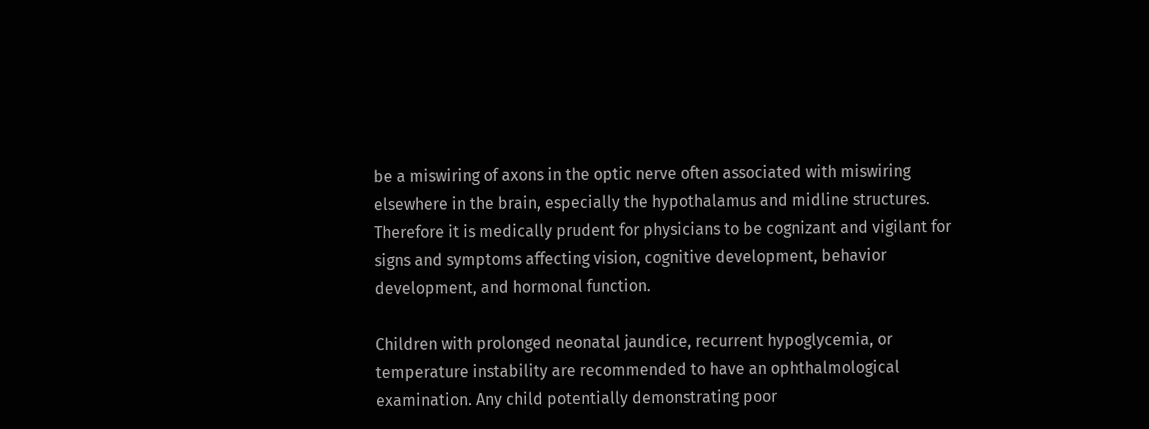be a miswiring of axons in the optic nerve often associated with miswiring elsewhere in the brain, especially the hypothalamus and midline structures. Therefore it is medically prudent for physicians to be cognizant and vigilant for signs and symptoms affecting vision, cognitive development, behavior development, and hormonal function.

Children with prolonged neonatal jaundice, recurrent hypoglycemia, or temperature instability are recommended to have an ophthalmological examination. Any child potentially demonstrating poor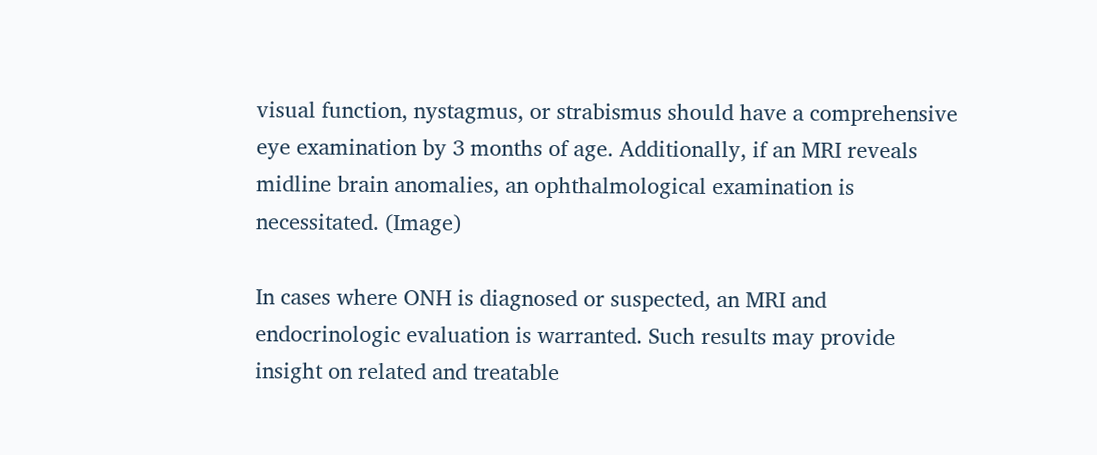visual function, nystagmus, or strabismus should have a comprehensive eye examination by 3 months of age. Additionally, if an MRI reveals midline brain anomalies, an ophthalmological examination is necessitated. (Image)

In cases where ONH is diagnosed or suspected, an MRI and endocrinologic evaluation is warranted. Such results may provide insight on related and treatable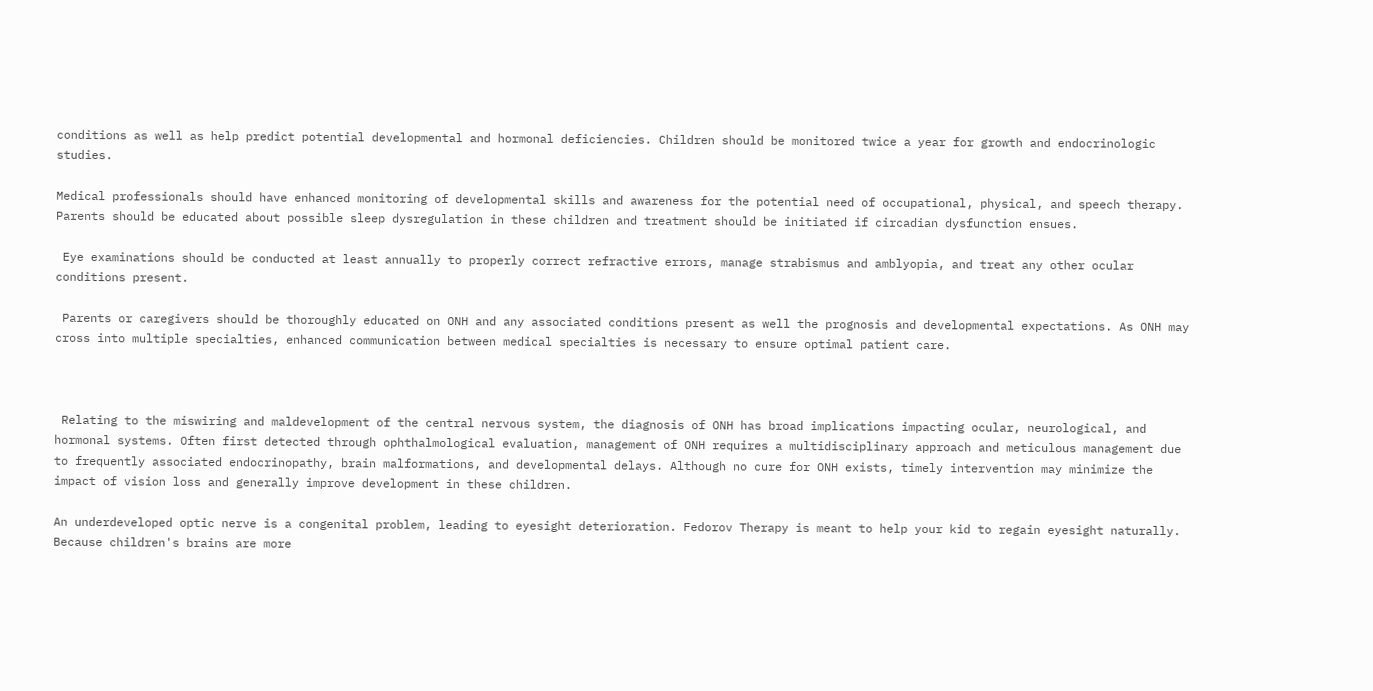conditions as well as help predict potential developmental and hormonal deficiencies. Children should be monitored twice a year for growth and endocrinologic studies.

Medical professionals should have enhanced monitoring of developmental skills and awareness for the potential need of occupational, physical, and speech therapy. Parents should be educated about possible sleep dysregulation in these children and treatment should be initiated if circadian dysfunction ensues.

 Eye examinations should be conducted at least annually to properly correct refractive errors, manage strabismus and amblyopia, and treat any other ocular conditions present.

 Parents or caregivers should be thoroughly educated on ONH and any associated conditions present as well the prognosis and developmental expectations. As ONH may cross into multiple specialties, enhanced communication between medical specialties is necessary to ensure optimal patient care.



 Relating to the miswiring and maldevelopment of the central nervous system, the diagnosis of ONH has broad implications impacting ocular, neurological, and hormonal systems. Often first detected through ophthalmological evaluation, management of ONH requires a multidisciplinary approach and meticulous management due to frequently associated endocrinopathy, brain malformations, and developmental delays. Although no cure for ONH exists, timely intervention may minimize the impact of vision loss and generally improve development in these children.

An underdeveloped optic nerve is a congenital problem, leading to eyesight deterioration. Fedorov Therapy is meant to help your kid to regain eyesight naturally. Because children's brains are more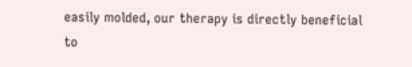easily molded, our therapy is directly beneficial to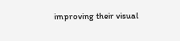improving their visual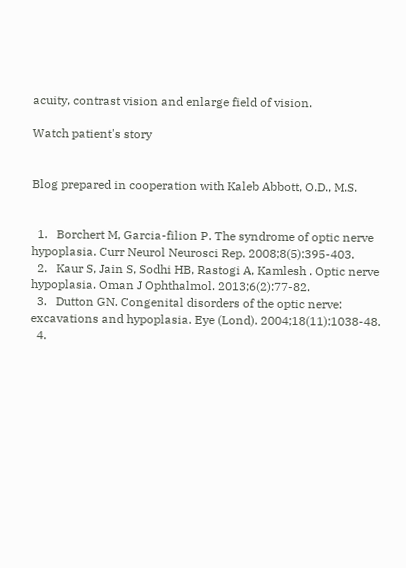acuity, contrast vision and enlarge field of vision.

Watch patient's story


Blog prepared in cooperation with Kaleb Abbott, O.D., M.S.


  1.   Borchert M, Garcia-filion P. The syndrome of optic nerve hypoplasia. Curr Neurol Neurosci Rep. 2008;8(5):395-403.
  2.   Kaur S, Jain S, Sodhi HB, Rastogi A, Kamlesh . Optic nerve hypoplasia. Oman J Ophthalmol. 2013;6(2):77-82.
  3.   Dutton GN. Congenital disorders of the optic nerve: excavations and hypoplasia. Eye (Lond). 2004;18(11):1038-48.
  4.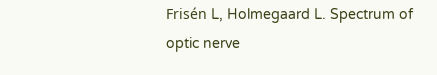Frisén L, Holmegaard L. Spectrum of optic nerve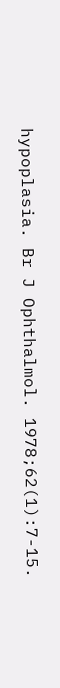hypoplasia. Br J Ophthalmol. 1978;62(1):7-15.